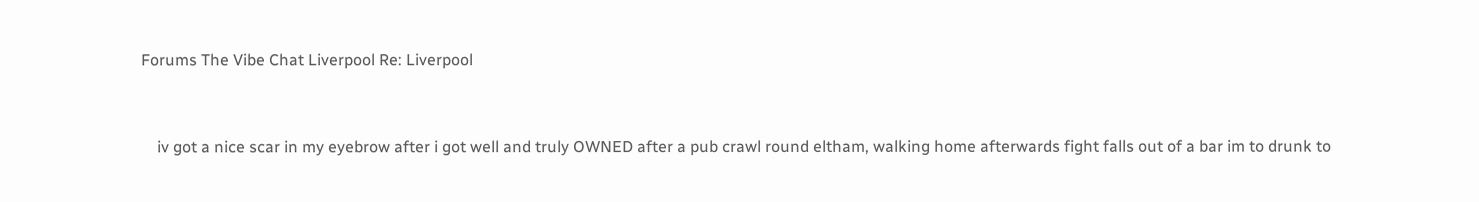Forums The Vibe Chat Liverpool Re: Liverpool


    iv got a nice scar in my eyebrow after i got well and truly OWNED after a pub crawl round eltham, walking home afterwards fight falls out of a bar im to drunk to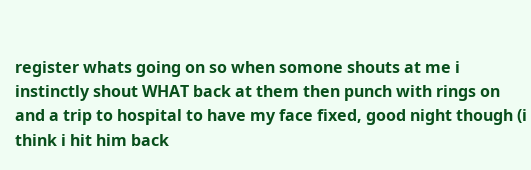register whats going on so when somone shouts at me i instinctly shout WHAT back at them then punch with rings on and a trip to hospital to have my face fixed, good night though (i think i hit him back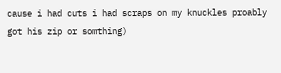cause i had cuts i had scraps on my knuckles proably got his zip or somthing)